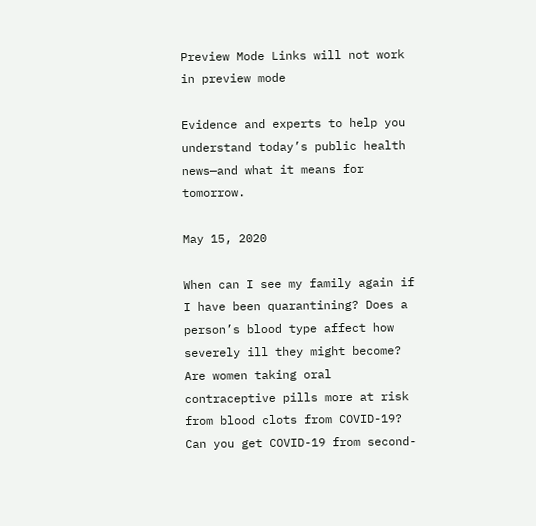Preview Mode Links will not work in preview mode

Evidence and experts to help you understand today’s public health news—and what it means for tomorrow.

May 15, 2020

When can I see my family again if I have been quarantining? Does a person’s blood type affect how severely ill they might become? Are women taking oral contraceptive pills more at risk from blood clots from COVID-19? Can you get COVID-19 from second-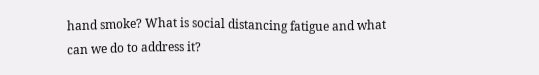hand smoke? What is social distancing fatigue and what can we do to address it?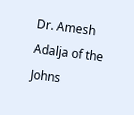Dr. Amesh Adalja of the Johns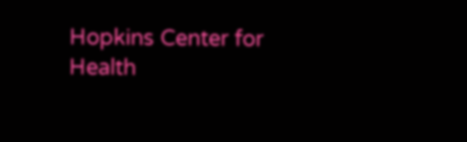Hopkins Center for Health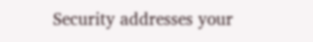Security addresses your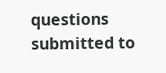questions submitted to